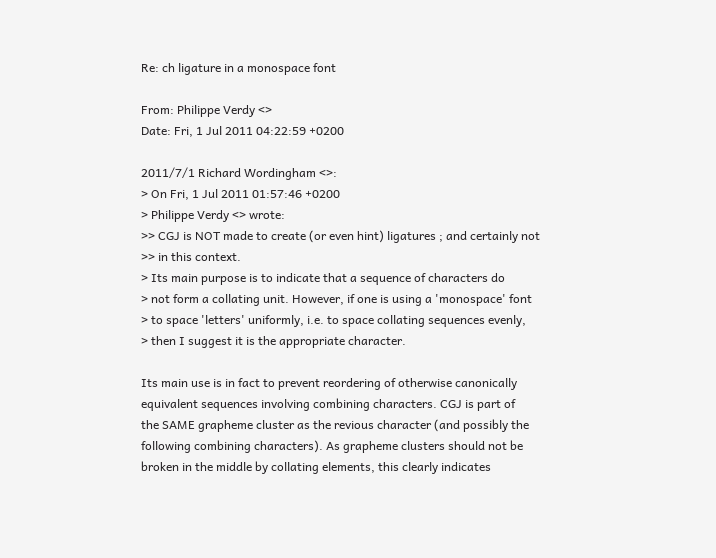Re: ch ligature in a monospace font

From: Philippe Verdy <>
Date: Fri, 1 Jul 2011 04:22:59 +0200

2011/7/1 Richard Wordingham <>:
> On Fri, 1 Jul 2011 01:57:46 +0200
> Philippe Verdy <> wrote:
>> CGJ is NOT made to create (or even hint) ligatures ; and certainly not
>> in this context.
> Its main purpose is to indicate that a sequence of characters do
> not form a collating unit. However, if one is using a 'monospace' font
> to space 'letters' uniformly, i.e. to space collating sequences evenly,
> then I suggest it is the appropriate character.

Its main use is in fact to prevent reordering of otherwise canonically
equivalent sequences involving combining characters. CGJ is part of
the SAME grapheme cluster as the revious character (and possibly the
following combining characters). As grapheme clusters should not be
broken in the middle by collating elements, this clearly indicates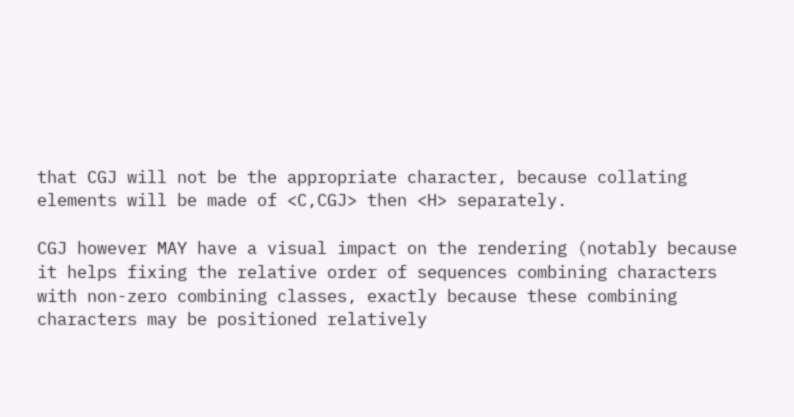that CGJ will not be the appropriate character, because collating
elements will be made of <C,CGJ> then <H> separately.

CGJ however MAY have a visual impact on the rendering (notably because
it helps fixing the relative order of sequences combining characters
with non-zero combining classes, exactly because these combining
characters may be positioned relatively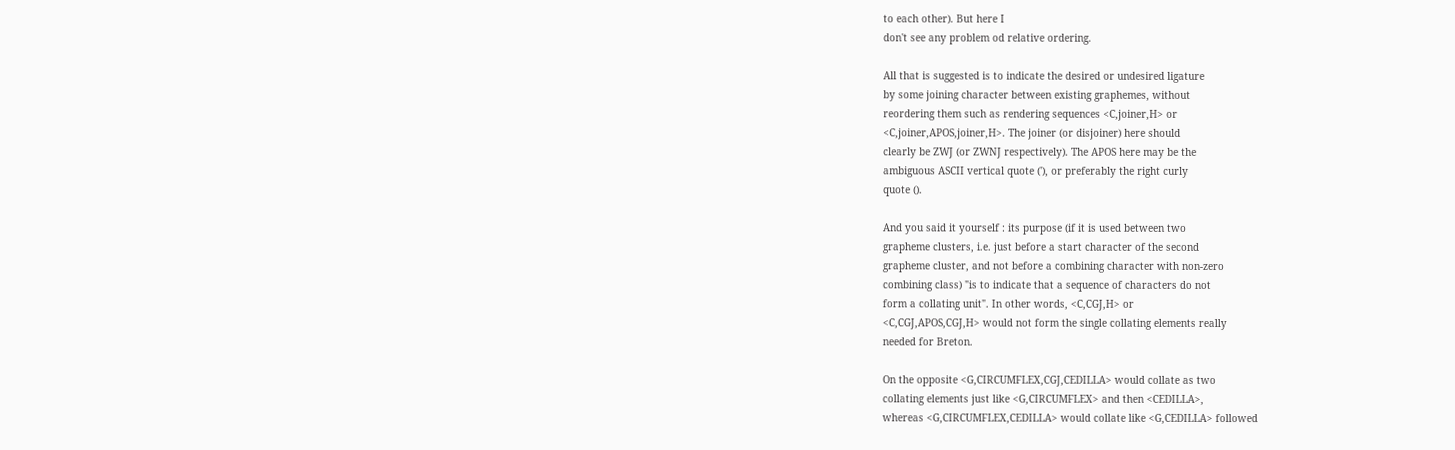to each other). But here I
don't see any problem od relative ordering.

All that is suggested is to indicate the desired or undesired ligature
by some joining character between existing graphemes, without
reordering them such as rendering sequences <C,joiner,H> or
<C,joiner,APOS,joiner,H>. The joiner (or disjoiner) here should
clearly be ZWJ (or ZWNJ respectively). The APOS here may be the
ambiguous ASCII vertical quote ('), or preferably the right curly
quote ().

And you said it yourself : its purpose (if it is used between two
grapheme clusters, i.e. just before a start character of the second
grapheme cluster, and not before a combining character with non-zero
combining class) "is to indicate that a sequence of characters do not
form a collating unit". In other words, <C,CGJ,H> or
<C,CGJ,APOS,CGJ,H> would not form the single collating elements really
needed for Breton.

On the opposite <G,CIRCUMFLEX,CGJ,CEDILLA> would collate as two
collating elements just like <G,CIRCUMFLEX> and then <CEDILLA>,
whereas <G,CIRCUMFLEX,CEDILLA> would collate like <G,CEDILLA> followed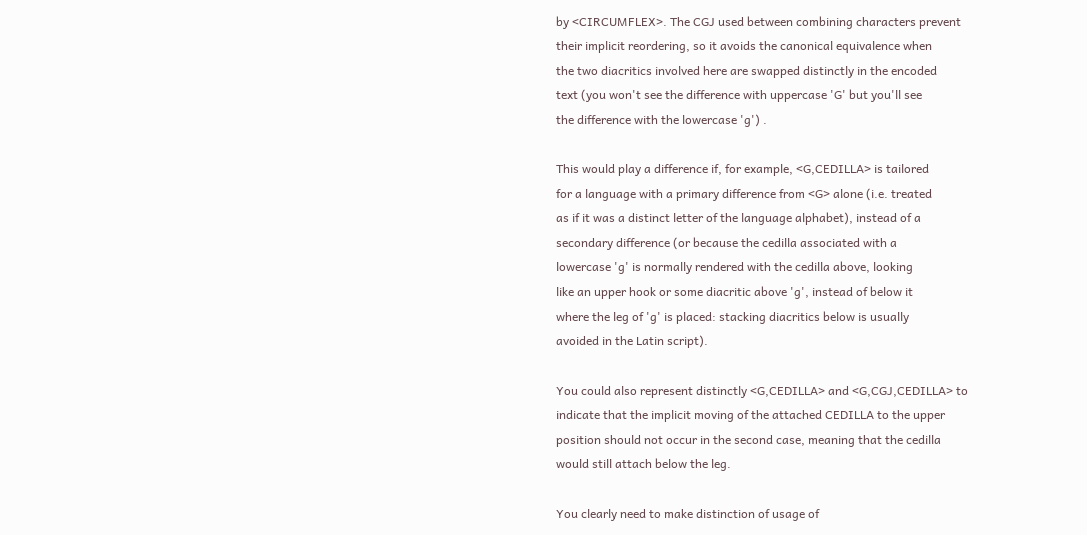by <CIRCUMFLEX>. The CGJ used between combining characters prevent
their implicit reordering, so it avoids the canonical equivalence when
the two diacritics involved here are swapped distinctly in the encoded
text (you won't see the difference with uppercase 'G' but you'll see
the difference with the lowercase 'g') .

This would play a difference if, for example, <G,CEDILLA> is tailored
for a language with a primary difference from <G> alone (i.e. treated
as if it was a distinct letter of the language alphabet), instead of a
secondary difference (or because the cedilla associated with a
lowercase 'g' is normally rendered with the cedilla above, looking
like an upper hook or some diacritic above 'g', instead of below it
where the leg of 'g' is placed: stacking diacritics below is usually
avoided in the Latin script).

You could also represent distinctly <G,CEDILLA> and <G,CGJ,CEDILLA> to
indicate that the implicit moving of the attached CEDILLA to the upper
position should not occur in the second case, meaning that the cedilla
would still attach below the leg.

You clearly need to make distinction of usage of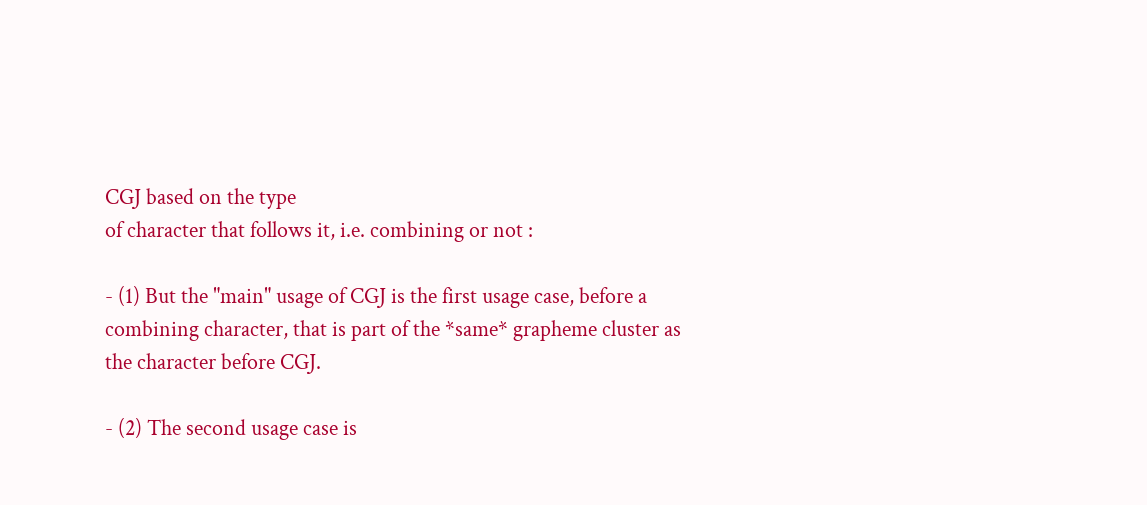CGJ based on the type
of character that follows it, i.e. combining or not :

- (1) But the "main" usage of CGJ is the first usage case, before a
combining character, that is part of the *same* grapheme cluster as
the character before CGJ.

- (2) The second usage case is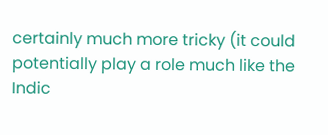certainly much more tricky (it could
potentially play a role much like the Indic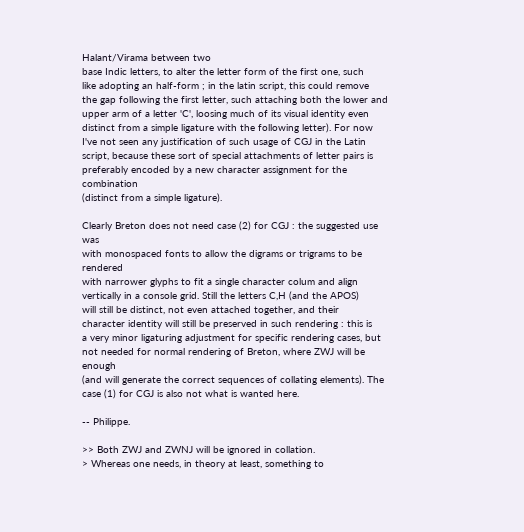Halant/Virama between two
base Indic letters, to alter the letter form of the first one, such
like adopting an half-form ; in the latin script, this could remove
the gap following the first letter, such attaching both the lower and
upper arm of a letter 'C', loosing much of its visual identity even
distinct from a simple ligature with the following letter). For now
I've not seen any justification of such usage of CGJ in the Latin
script, because these sort of special attachments of letter pairs is
preferably encoded by a new character assignment for the combination
(distinct from a simple ligature).

Clearly Breton does not need case (2) for CGJ : the suggested use was
with monospaced fonts to allow the digrams or trigrams to be rendered
with narrower glyphs to fit a single character colum and align
vertically in a console grid. Still the letters C,H (and the APOS)
will still be distinct, not even attached together, and their
character identity will still be preserved in such rendering : this is
a very minor ligaturing adjustment for specific rendering cases, but
not needed for normal rendering of Breton, where ZWJ will be enough
(and will generate the correct sequences of collating elements). The
case (1) for CGJ is also not what is wanted here.

-- Philippe.

>> Both ZWJ and ZWNJ will be ignored in collation.
> Whereas one needs, in theory at least, something to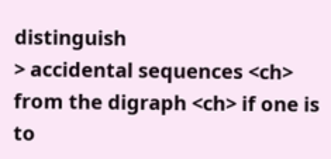distinguish
> accidental sequences <ch> from the digraph <ch> if one is to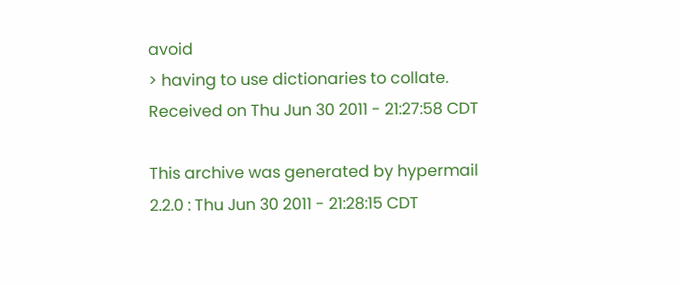avoid
> having to use dictionaries to collate.
Received on Thu Jun 30 2011 - 21:27:58 CDT

This archive was generated by hypermail 2.2.0 : Thu Jun 30 2011 - 21:28:15 CDT